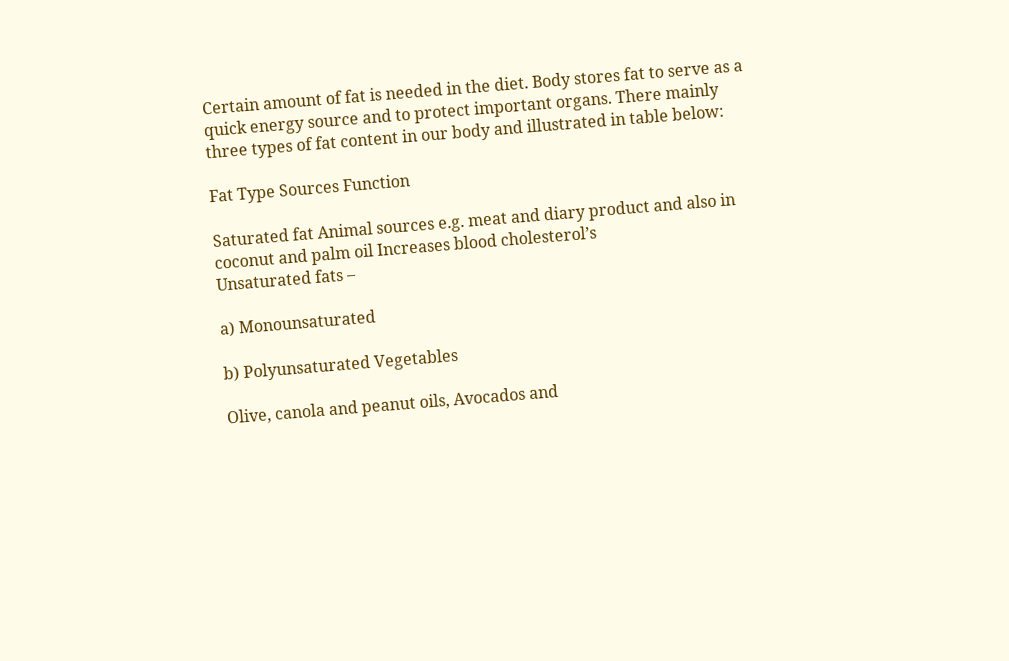Certain amount of fat is needed in the diet. Body stores fat to serve as a quick energy source and to protect important organs. There mainly three types of fat content in our body and illustrated in table below:

Fat Type Sources Function

Saturated fat Animal sources e.g. meat and diary product and also in coconut and palm oil Increases blood cholesterol’s
Unsaturated fats –

a) Monounsaturated

b) Polyunsaturated Vegetables

Olive, canola and peanut oils, Avocados and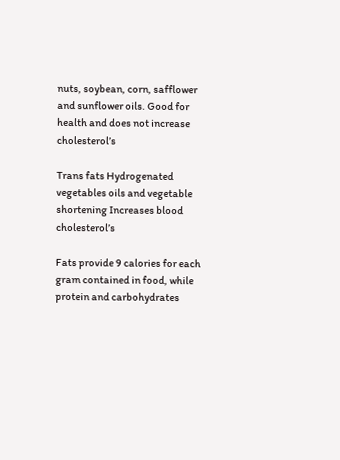nuts, soybean, corn, safflower and sunflower oils. Good for health and does not increase cholesterol’s

Trans fats Hydrogenated vegetables oils and vegetable shortening Increases blood cholesterol’s

Fats provide 9 calories for each gram contained in food, while protein and carbohydrates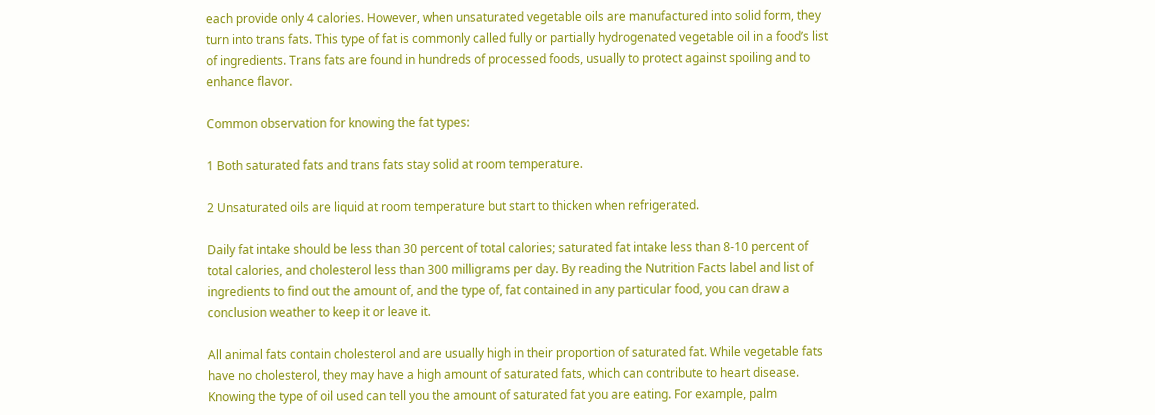each provide only 4 calories. However, when unsaturated vegetable oils are manufactured into solid form, they turn into trans fats. This type of fat is commonly called fully or partially hydrogenated vegetable oil in a food’s list of ingredients. Trans fats are found in hundreds of processed foods, usually to protect against spoiling and to enhance flavor.

Common observation for knowing the fat types:

1 Both saturated fats and trans fats stay solid at room temperature.

2 Unsaturated oils are liquid at room temperature but start to thicken when refrigerated.

Daily fat intake should be less than 30 percent of total calories; saturated fat intake less than 8-10 percent of total calories, and cholesterol less than 300 milligrams per day. By reading the Nutrition Facts label and list of ingredients to find out the amount of, and the type of, fat contained in any particular food, you can draw a conclusion weather to keep it or leave it.

All animal fats contain cholesterol and are usually high in their proportion of saturated fat. While vegetable fats have no cholesterol, they may have a high amount of saturated fats, which can contribute to heart disease. Knowing the type of oil used can tell you the amount of saturated fat you are eating. For example, palm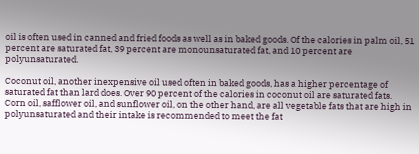oil is often used in canned and fried foods as well as in baked goods. Of the calories in palm oil, 51 percent are saturated fat, 39 percent are monounsaturated fat, and 10 percent are polyunsaturated.

Coconut oil, another inexpensive oil used often in baked goods, has a higher percentage of saturated fat than lard does. Over 90 percent of the calories in coconut oil are saturated fats. Corn oil, safflower oil, and sunflower oil, on the other hand, are all vegetable fats that are high in polyunsaturated and their intake is recommended to meet the fat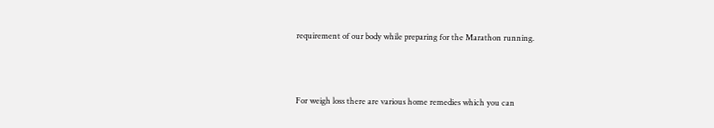requirement of our body while preparing for the Marathon running.



For weigh loss there are various home remedies which you can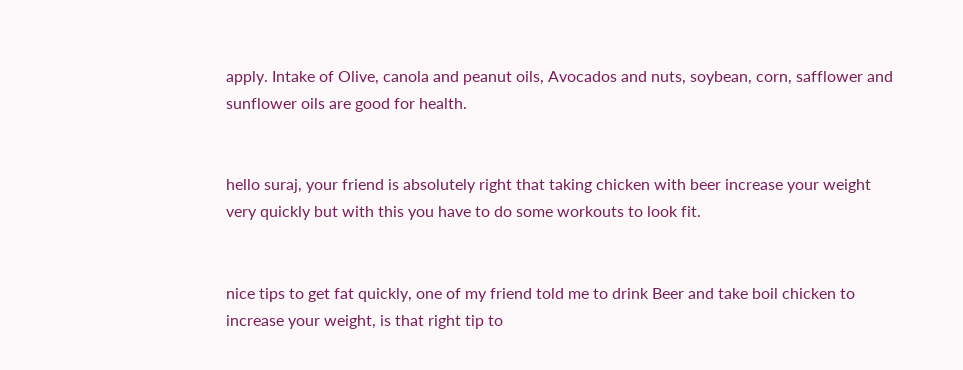apply. Intake of Olive, canola and peanut oils, Avocados and nuts, soybean, corn, safflower and sunflower oils are good for health.


hello suraj, your friend is absolutely right that taking chicken with beer increase your weight very quickly but with this you have to do some workouts to look fit.


nice tips to get fat quickly, one of my friend told me to drink Beer and take boil chicken to increase your weight, is that right tip to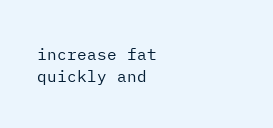increase fat quickly and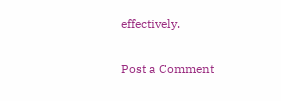effectively.

Post a Comment